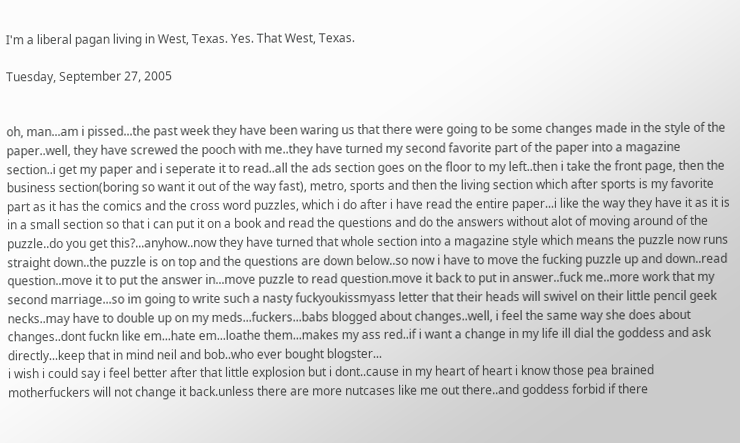I'm a liberal pagan living in West, Texas. Yes. That West, Texas.

Tuesday, September 27, 2005


oh, man...am i pissed...the past week they have been waring us that there were going to be some changes made in the style of the paper..well, they have screwed the pooch with me..they have turned my second favorite part of the paper into a magazine section..i get my paper and i seperate it to read..all the ads section goes on the floor to my left..then i take the front page, then the business section(boring so want it out of the way fast), metro, sports and then the living section which after sports is my favorite part as it has the comics and the cross word puzzles, which i do after i have read the entire paper...i like the way they have it as it is in a small section so that i can put it on a book and read the questions and do the answers without alot of moving around of the puzzle..do you get this?...anyhow..now they have turned that whole section into a magazine style which means the puzzle now runs straight down..the puzzle is on top and the questions are down below..so now i have to move the fucking puzzle up and down..read question..move it to put the answer in...move puzzle to read question.move it back to put in answer..fuck me..more work that my second marriage...so im going to write such a nasty fuckyoukissmyass letter that their heads will swivel on their little pencil geek necks..may have to double up on my meds...fuckers...babs blogged about changes..well, i feel the same way she does about changes..dont fuckn like em...hate em...loathe them...makes my ass red..if i want a change in my life ill dial the goddess and ask directly...keep that in mind neil and bob..who ever bought blogster...
i wish i could say i feel better after that little explosion but i dont..cause in my heart of heart i know those pea brained motherfuckers will not change it back.unless there are more nutcases like me out there..and goddess forbid if there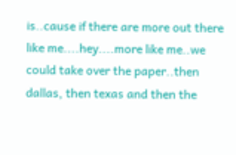is..cause if there are more out there like me....hey....more like me..we could take over the paper..then dallas, then texas and then the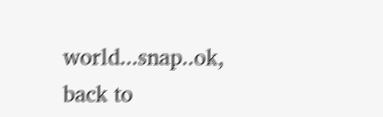world...snap..ok, back to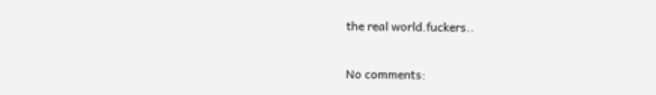the real world.fuckers..

No comments: